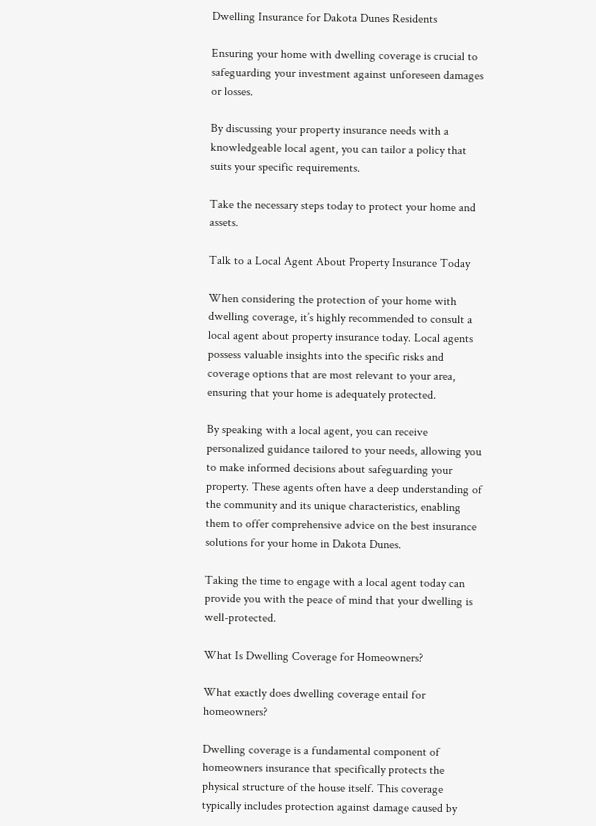Dwelling Insurance for Dakota Dunes Residents

Ensuring your home with dwelling coverage is crucial to safeguarding your investment against unforeseen damages or losses.

By discussing your property insurance needs with a knowledgeable local agent, you can tailor a policy that suits your specific requirements.

Take the necessary steps today to protect your home and assets.

Talk to a Local Agent About Property Insurance Today

When considering the protection of your home with dwelling coverage, it’s highly recommended to consult a local agent about property insurance today. Local agents possess valuable insights into the specific risks and coverage options that are most relevant to your area, ensuring that your home is adequately protected.

By speaking with a local agent, you can receive personalized guidance tailored to your needs, allowing you to make informed decisions about safeguarding your property. These agents often have a deep understanding of the community and its unique characteristics, enabling them to offer comprehensive advice on the best insurance solutions for your home in Dakota Dunes.

Taking the time to engage with a local agent today can provide you with the peace of mind that your dwelling is well-protected.

What Is Dwelling Coverage for Homeowners?

What exactly does dwelling coverage entail for homeowners?

Dwelling coverage is a fundamental component of homeowners insurance that specifically protects the physical structure of the house itself. This coverage typically includes protection against damage caused by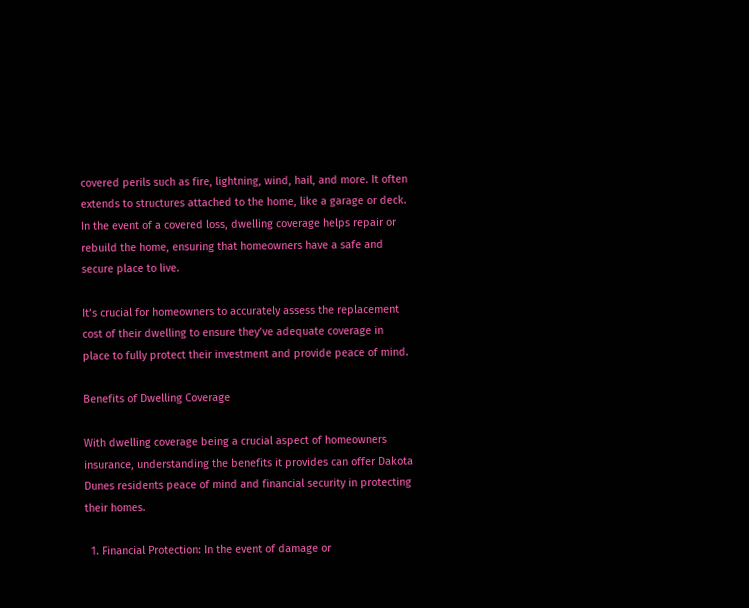covered perils such as fire, lightning, wind, hail, and more. It often extends to structures attached to the home, like a garage or deck. In the event of a covered loss, dwelling coverage helps repair or rebuild the home, ensuring that homeowners have a safe and secure place to live.

It’s crucial for homeowners to accurately assess the replacement cost of their dwelling to ensure they’ve adequate coverage in place to fully protect their investment and provide peace of mind.

Benefits of Dwelling Coverage

With dwelling coverage being a crucial aspect of homeowners insurance, understanding the benefits it provides can offer Dakota Dunes residents peace of mind and financial security in protecting their homes.

  1. Financial Protection: In the event of damage or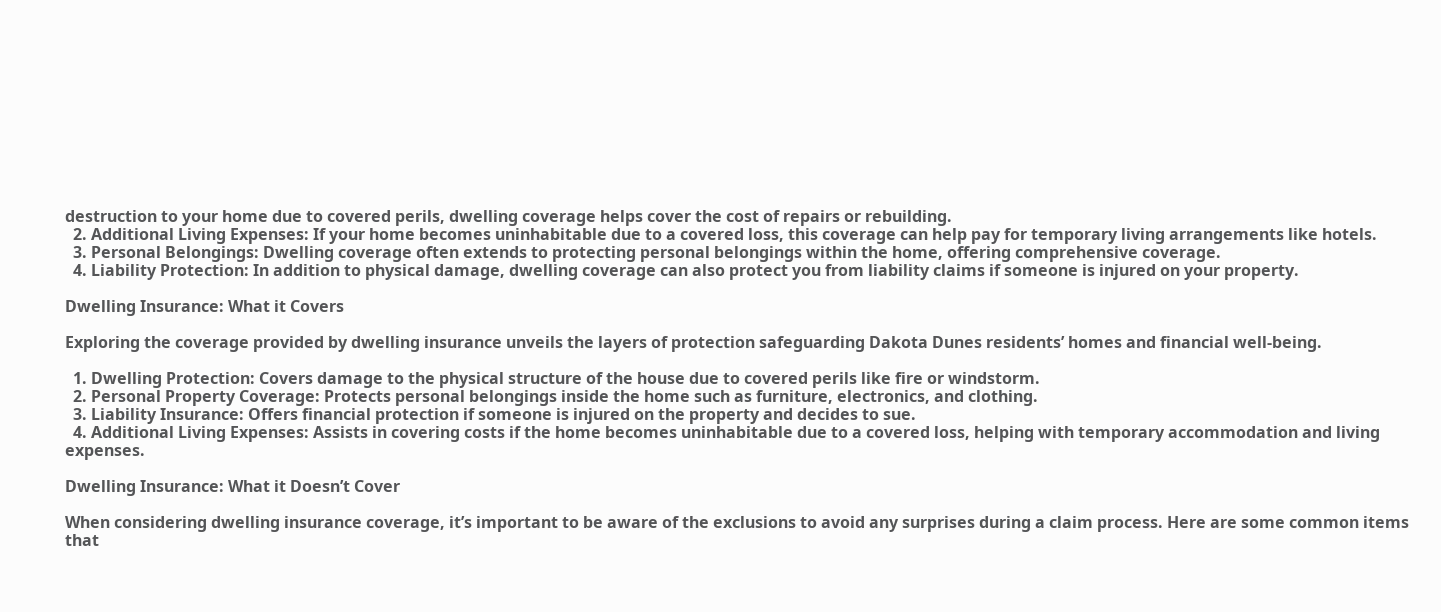destruction to your home due to covered perils, dwelling coverage helps cover the cost of repairs or rebuilding.
  2. Additional Living Expenses: If your home becomes uninhabitable due to a covered loss, this coverage can help pay for temporary living arrangements like hotels.
  3. Personal Belongings: Dwelling coverage often extends to protecting personal belongings within the home, offering comprehensive coverage.
  4. Liability Protection: In addition to physical damage, dwelling coverage can also protect you from liability claims if someone is injured on your property.

Dwelling Insurance: What it Covers

Exploring the coverage provided by dwelling insurance unveils the layers of protection safeguarding Dakota Dunes residents’ homes and financial well-being.

  1. Dwelling Protection: Covers damage to the physical structure of the house due to covered perils like fire or windstorm.
  2. Personal Property Coverage: Protects personal belongings inside the home such as furniture, electronics, and clothing.
  3. Liability Insurance: Offers financial protection if someone is injured on the property and decides to sue.
  4. Additional Living Expenses: Assists in covering costs if the home becomes uninhabitable due to a covered loss, helping with temporary accommodation and living expenses.

Dwelling Insurance: What it Doesn’t Cover

When considering dwelling insurance coverage, it’s important to be aware of the exclusions to avoid any surprises during a claim process. Here are some common items that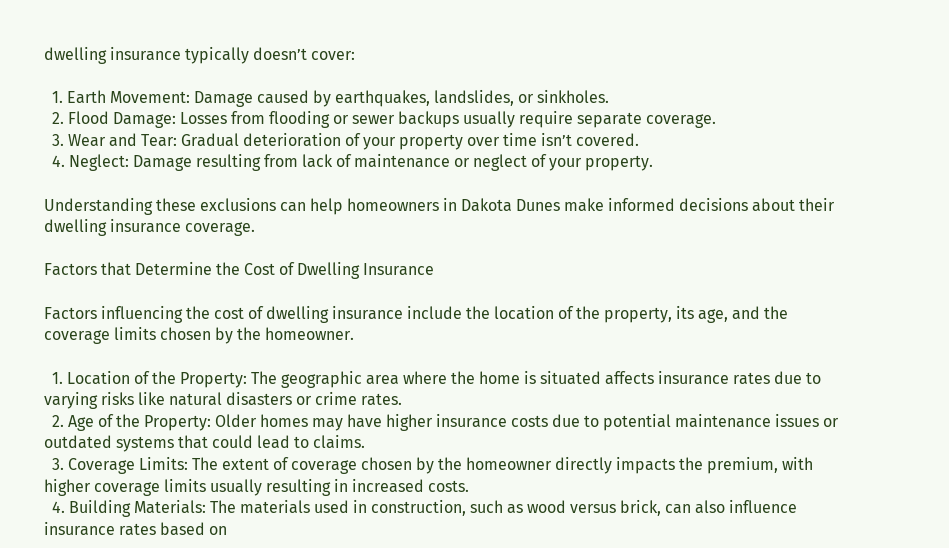dwelling insurance typically doesn’t cover:

  1. Earth Movement: Damage caused by earthquakes, landslides, or sinkholes.
  2. Flood Damage: Losses from flooding or sewer backups usually require separate coverage.
  3. Wear and Tear: Gradual deterioration of your property over time isn’t covered.
  4. Neglect: Damage resulting from lack of maintenance or neglect of your property.

Understanding these exclusions can help homeowners in Dakota Dunes make informed decisions about their dwelling insurance coverage.

Factors that Determine the Cost of Dwelling Insurance

Factors influencing the cost of dwelling insurance include the location of the property, its age, and the coverage limits chosen by the homeowner.

  1. Location of the Property: The geographic area where the home is situated affects insurance rates due to varying risks like natural disasters or crime rates.
  2. Age of the Property: Older homes may have higher insurance costs due to potential maintenance issues or outdated systems that could lead to claims.
  3. Coverage Limits: The extent of coverage chosen by the homeowner directly impacts the premium, with higher coverage limits usually resulting in increased costs.
  4. Building Materials: The materials used in construction, such as wood versus brick, can also influence insurance rates based on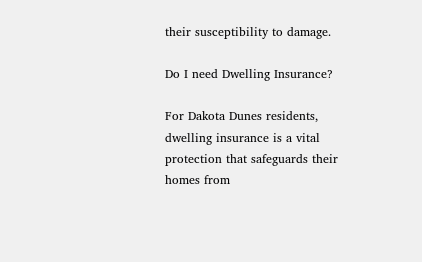their susceptibility to damage.

Do I need Dwelling Insurance?

For Dakota Dunes residents, dwelling insurance is a vital protection that safeguards their homes from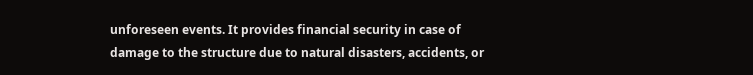unforeseen events. It provides financial security in case of damage to the structure due to natural disasters, accidents, or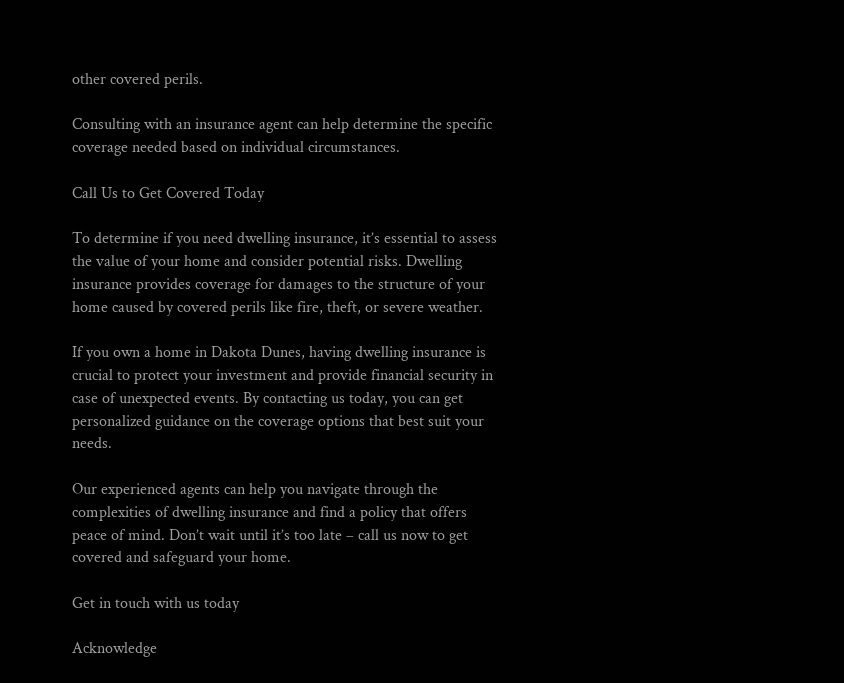other covered perils.

Consulting with an insurance agent can help determine the specific coverage needed based on individual circumstances.

Call Us to Get Covered Today

To determine if you need dwelling insurance, it’s essential to assess the value of your home and consider potential risks. Dwelling insurance provides coverage for damages to the structure of your home caused by covered perils like fire, theft, or severe weather.

If you own a home in Dakota Dunes, having dwelling insurance is crucial to protect your investment and provide financial security in case of unexpected events. By contacting us today, you can get personalized guidance on the coverage options that best suit your needs.

Our experienced agents can help you navigate through the complexities of dwelling insurance and find a policy that offers peace of mind. Don’t wait until it’s too late – call us now to get covered and safeguard your home.

Get in touch with us today

Acknowledge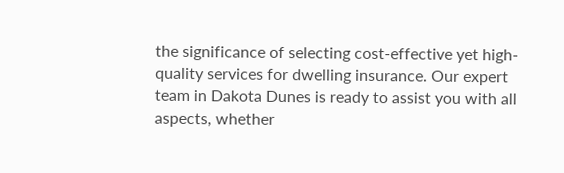the significance of selecting cost-effective yet high-quality services for dwelling insurance. Our expert team in Dakota Dunes is ready to assist you with all aspects, whether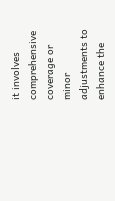it involves comprehensive coverage or minor adjustments to enhance the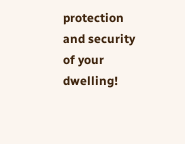protection and security of your dwelling!